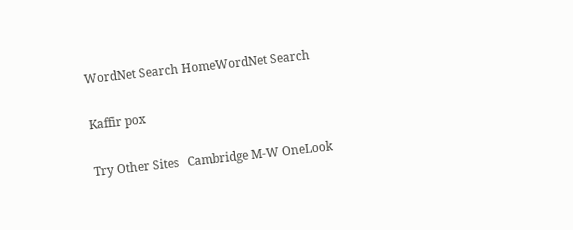WordNet Search HomeWordNet Search

Kaffir pox

Try Other Sites   Cambridge M-W OneLook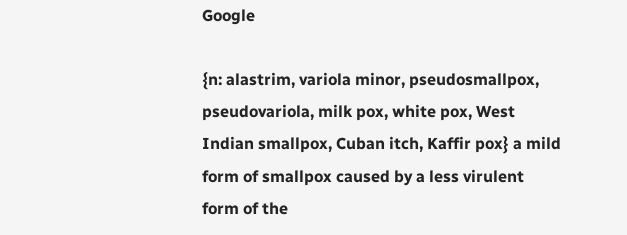Google

{n: alastrim, variola minor, pseudosmallpox, pseudovariola, milk pox, white pox, West Indian smallpox, Cuban itch, Kaffir pox} a mild form of smallpox caused by a less virulent form of the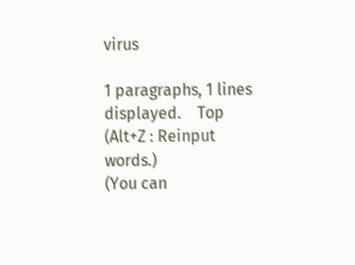virus

1 paragraphs, 1 lines displayed.    Top
(Alt+Z : Reinput words.)
(You can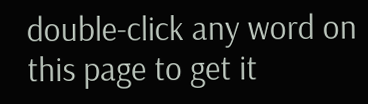double-click any word on this page to get it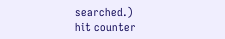searched.)
hit counter